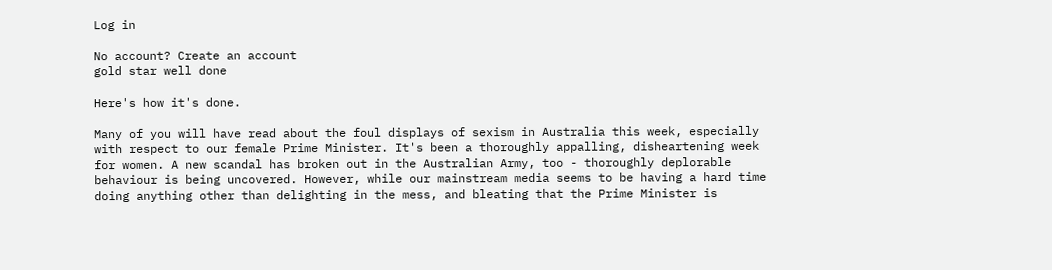Log in

No account? Create an account
gold star well done

Here's how it's done.

Many of you will have read about the foul displays of sexism in Australia this week, especially with respect to our female Prime Minister. It's been a thoroughly appalling, disheartening week for women. A new scandal has broken out in the Australian Army, too - thoroughly deplorable behaviour is being uncovered. However, while our mainstream media seems to be having a hard time doing anything other than delighting in the mess, and bleating that the Prime Minister is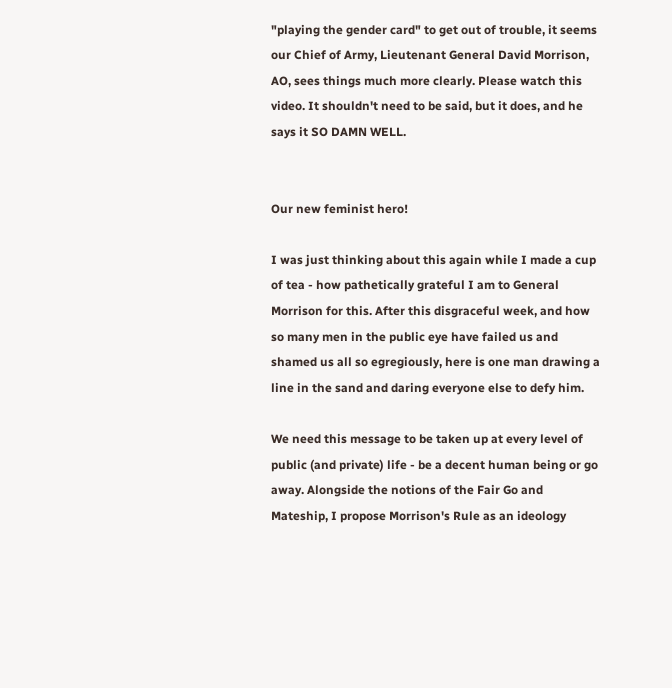"playing the gender card" to get out of trouble, it seems our Chief of Army, Lieutenant General David Morrison, AO, sees things much more clearly. Please watch this video. It shouldn't need to be said, but it does, and he says it SO DAMN WELL.


Our new feminist hero!

I was just thinking about this again while I made a cup of tea - how pathetically grateful I am to General Morrison for this. After this disgraceful week, and how so many men in the public eye have failed us and shamed us all so egregiously, here is one man drawing a line in the sand and daring everyone else to defy him.

We need this message to be taken up at every level of public (and private) life - be a decent human being or go away. Alongside the notions of the Fair Go and Mateship, I propose Morrison's Rule as an ideology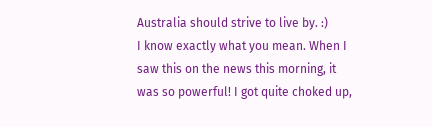Australia should strive to live by. :)
I know exactly what you mean. When I saw this on the news this morning, it was so powerful! I got quite choked up,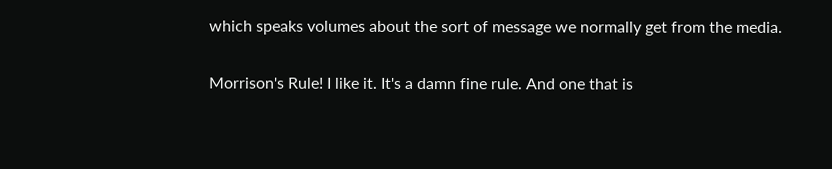which speaks volumes about the sort of message we normally get from the media.

Morrison's Rule! I like it. It's a damn fine rule. And one that is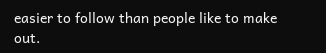easier to follow than people like to make out.